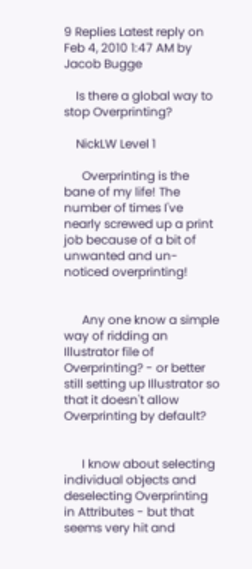9 Replies Latest reply on Feb 4, 2010 1:47 AM by Jacob Bugge

    Is there a global way to stop Overprinting?

    NickLW Level 1

      Overprinting is the bane of my life! The number of times I've nearly screwed up a print job because of a bit of unwanted and un-noticed overprinting!


      Any one know a simple way of ridding an Illustrator file of Overprinting? - or better still setting up Illustrator so that it doesn't allow Overprinting by default?


      I know about selecting individual objects and deselecting Overprinting in Attributes - but that seems very hit and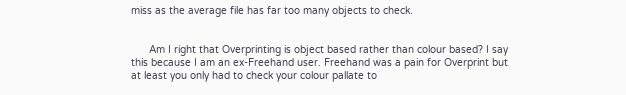miss as the average file has far too many objects to check.


      Am I right that Overprinting is object based rather than colour based? I say this because I am an ex-Freehand user. Freehand was a pain for Overprint but at least you only had to check your colour pallate to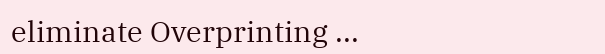eliminate Overprinting ...